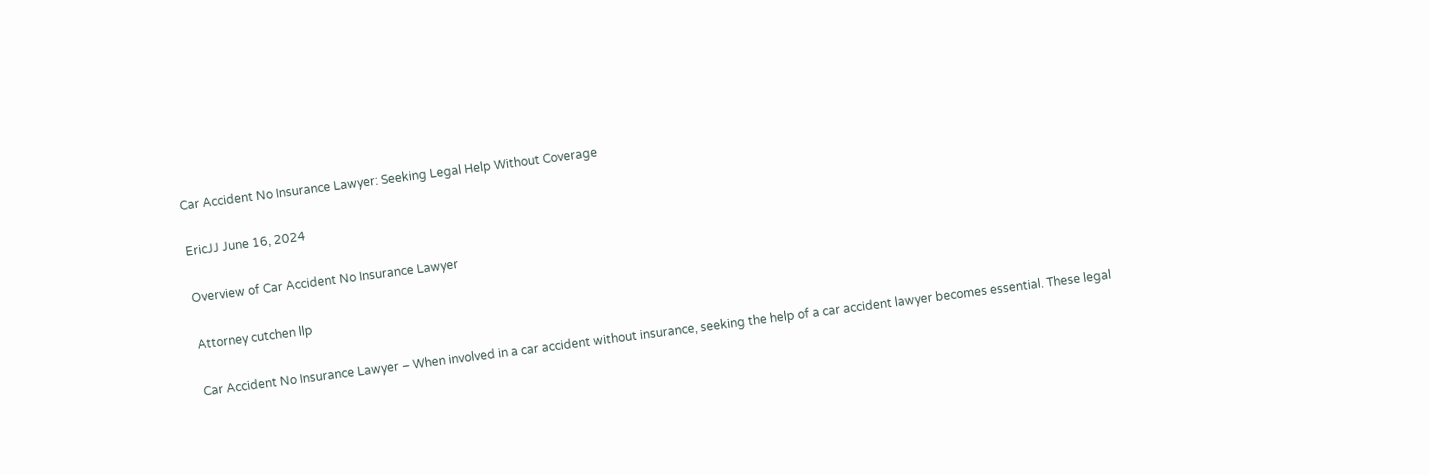Car Accident No Insurance Lawyer: Seeking Legal Help Without Coverage

EricJJ June 16, 2024

Overview of Car Accident No Insurance Lawyer

Attorney cutchen llp

Car Accident No Insurance Lawyer – When involved in a car accident without insurance, seeking the help of a car accident lawyer becomes essential. These legal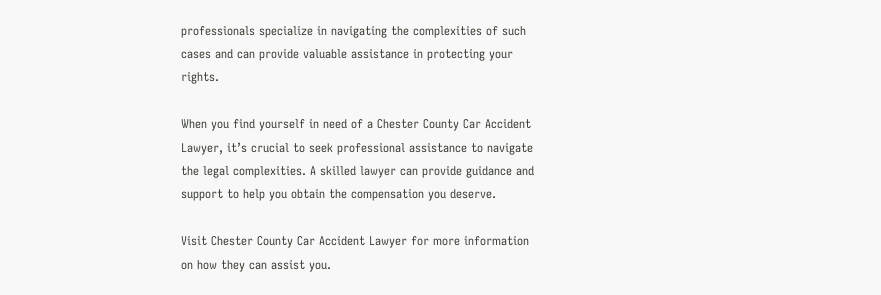professionals specialize in navigating the complexities of such cases and can provide valuable assistance in protecting your rights.

When you find yourself in need of a Chester County Car Accident Lawyer, it’s crucial to seek professional assistance to navigate the legal complexities. A skilled lawyer can provide guidance and support to help you obtain the compensation you deserve.

Visit Chester County Car Accident Lawyer for more information on how they can assist you.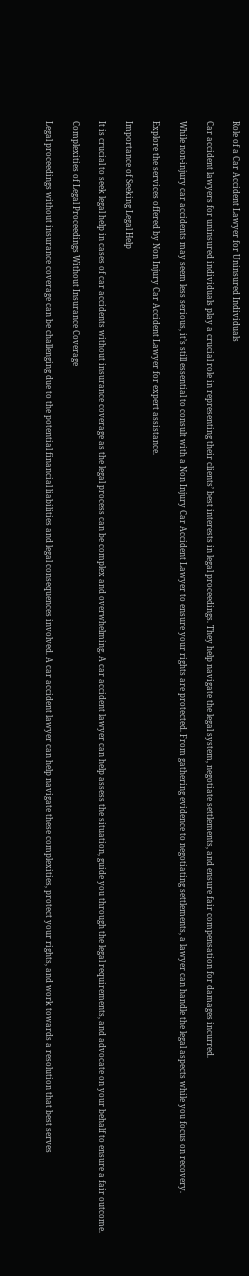Role of a Car Accident Lawyer for Uninsured Individuals

Car accident lawyers for uninsured individuals play a crucial role in representing their clients’ best interests in legal proceedings. They help navigate the legal system, negotiate settlements, and ensure fair compensation for damages incurred.

While non-injury car accidents may seem less serious, it’s still essential to consult with a Non Injury Car Accident Lawyer to ensure your rights are protected. From gathering evidence to negotiating settlements, a lawyer can handle the legal aspects while you focus on recovery.

Explore the services offered by Non Injury Car Accident Lawyer for expert assistance.

Importance of Seeking Legal Help

It is crucial to seek legal help in cases of car accidents without insurance coverage as the legal process can be complex and overwhelming. A car accident lawyer can help assess the situation, guide you through the legal requirements, and advocate on your behalf to ensure a fair outcome.

Complexities of Legal Proceedings Without Insurance Coverage

Legal proceedings without insurance coverage can be challenging due to the potential financial liabilities and legal consequences involved. A car accident lawyer can help navigate these complexities, protect your rights, and work towards a resolution that best serves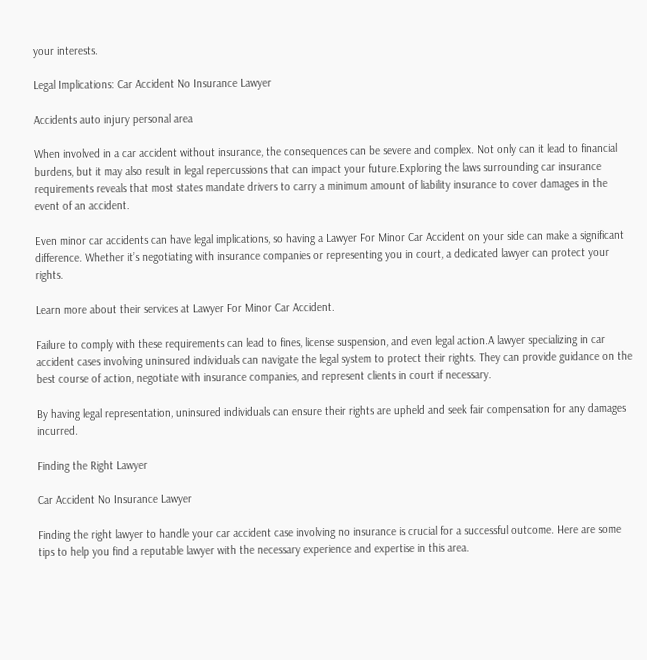your interests.

Legal Implications: Car Accident No Insurance Lawyer

Accidents auto injury personal area

When involved in a car accident without insurance, the consequences can be severe and complex. Not only can it lead to financial burdens, but it may also result in legal repercussions that can impact your future.Exploring the laws surrounding car insurance requirements reveals that most states mandate drivers to carry a minimum amount of liability insurance to cover damages in the event of an accident.

Even minor car accidents can have legal implications, so having a Lawyer For Minor Car Accident on your side can make a significant difference. Whether it’s negotiating with insurance companies or representing you in court, a dedicated lawyer can protect your rights.

Learn more about their services at Lawyer For Minor Car Accident.

Failure to comply with these requirements can lead to fines, license suspension, and even legal action.A lawyer specializing in car accident cases involving uninsured individuals can navigate the legal system to protect their rights. They can provide guidance on the best course of action, negotiate with insurance companies, and represent clients in court if necessary.

By having legal representation, uninsured individuals can ensure their rights are upheld and seek fair compensation for any damages incurred.

Finding the Right Lawyer

Car Accident No Insurance Lawyer

Finding the right lawyer to handle your car accident case involving no insurance is crucial for a successful outcome. Here are some tips to help you find a reputable lawyer with the necessary experience and expertise in this area.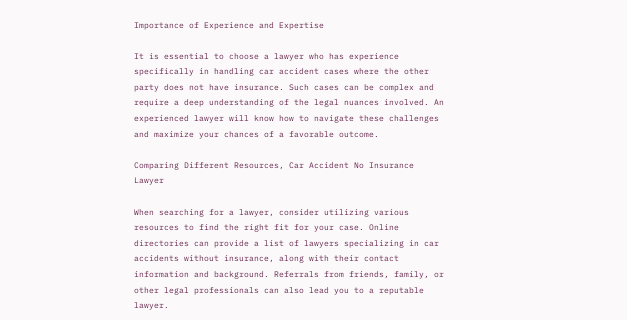Importance of Experience and Expertise

It is essential to choose a lawyer who has experience specifically in handling car accident cases where the other party does not have insurance. Such cases can be complex and require a deep understanding of the legal nuances involved. An experienced lawyer will know how to navigate these challenges and maximize your chances of a favorable outcome.

Comparing Different Resources, Car Accident No Insurance Lawyer

When searching for a lawyer, consider utilizing various resources to find the right fit for your case. Online directories can provide a list of lawyers specializing in car accidents without insurance, along with their contact information and background. Referrals from friends, family, or other legal professionals can also lead you to a reputable lawyer.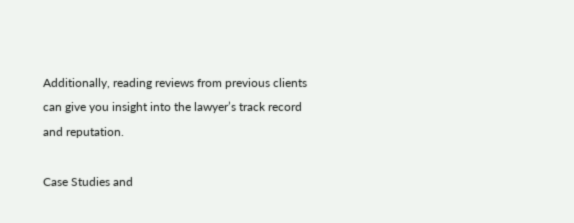Additionally, reading reviews from previous clients can give you insight into the lawyer’s track record and reputation.

Case Studies and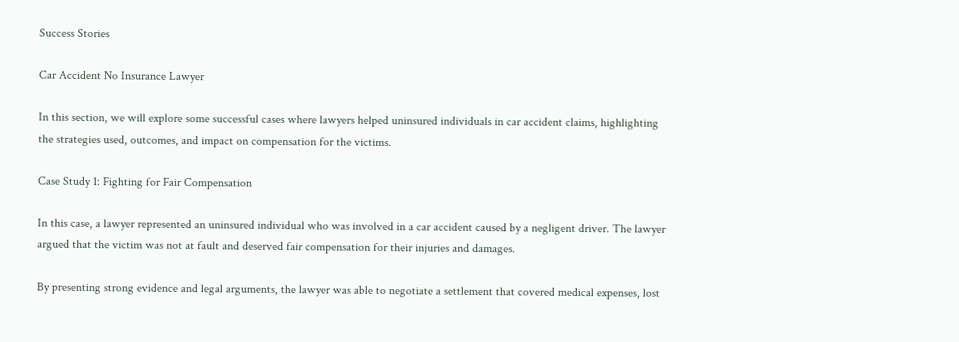Success Stories

Car Accident No Insurance Lawyer

In this section, we will explore some successful cases where lawyers helped uninsured individuals in car accident claims, highlighting the strategies used, outcomes, and impact on compensation for the victims.

Case Study 1: Fighting for Fair Compensation

In this case, a lawyer represented an uninsured individual who was involved in a car accident caused by a negligent driver. The lawyer argued that the victim was not at fault and deserved fair compensation for their injuries and damages.

By presenting strong evidence and legal arguments, the lawyer was able to negotiate a settlement that covered medical expenses, lost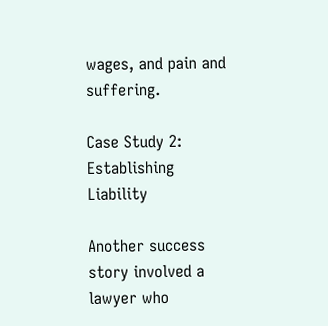wages, and pain and suffering.

Case Study 2: Establishing Liability

Another success story involved a lawyer who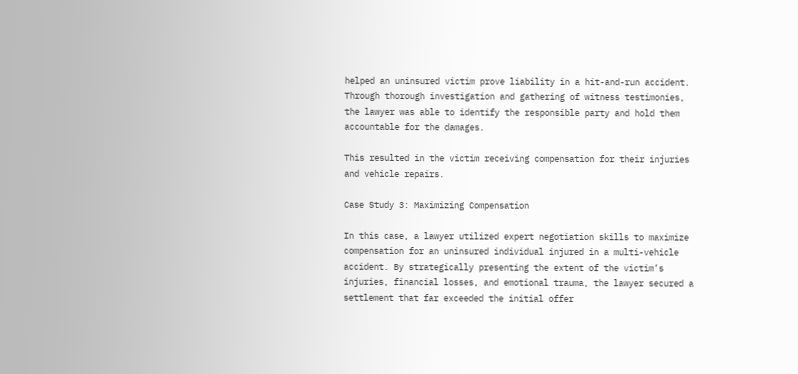helped an uninsured victim prove liability in a hit-and-run accident. Through thorough investigation and gathering of witness testimonies, the lawyer was able to identify the responsible party and hold them accountable for the damages.

This resulted in the victim receiving compensation for their injuries and vehicle repairs.

Case Study 3: Maximizing Compensation

In this case, a lawyer utilized expert negotiation skills to maximize compensation for an uninsured individual injured in a multi-vehicle accident. By strategically presenting the extent of the victim’s injuries, financial losses, and emotional trauma, the lawyer secured a settlement that far exceeded the initial offer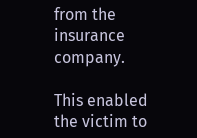from the insurance company.

This enabled the victim to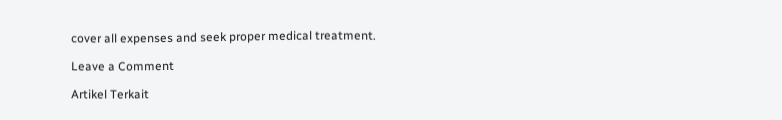cover all expenses and seek proper medical treatment.

Leave a Comment

Artikel Terkait